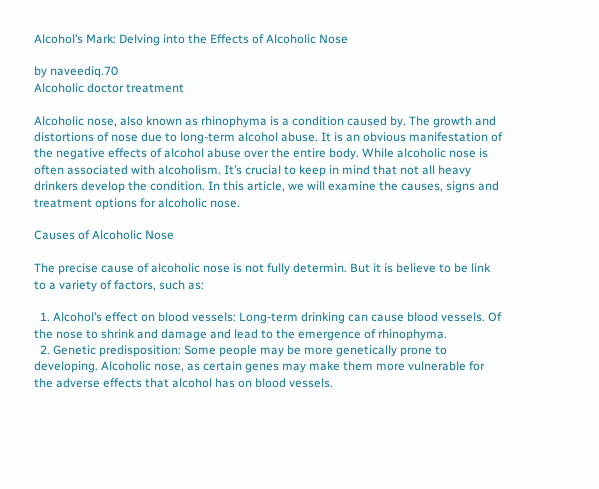Alcohol’s Mark: Delving into the Effects of Alcoholic Nose

by naveediq.70
Alcoholic doctor treatment

Alcoholic nose, also known as rhinophyma is a condition caused by. The growth and distortions of nose due to long-term alcohol abuse. It is an obvious manifestation of the negative effects of alcohol abuse over the entire body. While alcoholic nose is often associated with alcoholism. It’s crucial to keep in mind that not all heavy drinkers develop the condition. In this article, we will examine the causes, signs and treatment options for alcoholic nose.

Causes of Alcoholic Nose

The precise cause of alcoholic nose is not fully determin. But it is believe to be link to a variety of factors, such as:

  1. Alcohol’s effect on blood vessels: Long-term drinking can cause blood vessels. Of the nose to shrink and damage and lead to the emergence of rhinophyma.
  2. Genetic predisposition: Some people may be more genetically prone to developing. Alcoholic nose, as certain genes may make them more vulnerable for the adverse effects that alcohol has on blood vessels.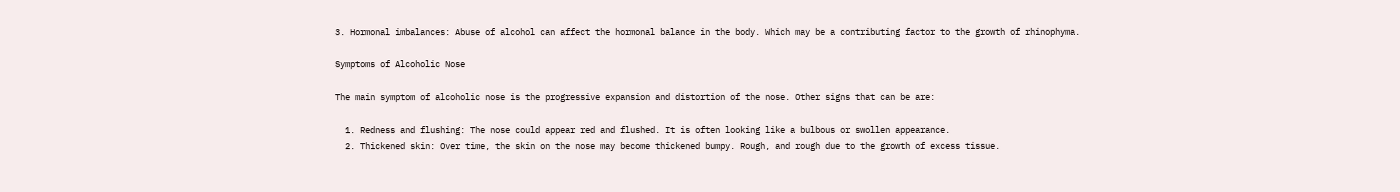3. Hormonal imbalances: Abuse of alcohol can affect the hormonal balance in the body. Which may be a contributing factor to the growth of rhinophyma.

Symptoms of Alcoholic Nose

The main symptom of alcoholic nose is the progressive expansion and distortion of the nose. Other signs that can be are:

  1. Redness and flushing: The nose could appear red and flushed. It is often looking like a bulbous or swollen appearance.
  2. Thickened skin: Over time, the skin on the nose may become thickened bumpy. Rough, and rough due to the growth of excess tissue.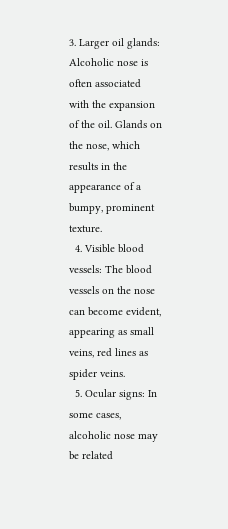3. Larger oil glands: Alcoholic nose is often associated with the expansion of the oil. Glands on the nose, which results in the appearance of a bumpy, prominent texture.
  4. Visible blood vessels: The blood vessels on the nose can become evident, appearing as small veins, red lines as spider veins.
  5. Ocular signs: In some cases, alcoholic nose may be related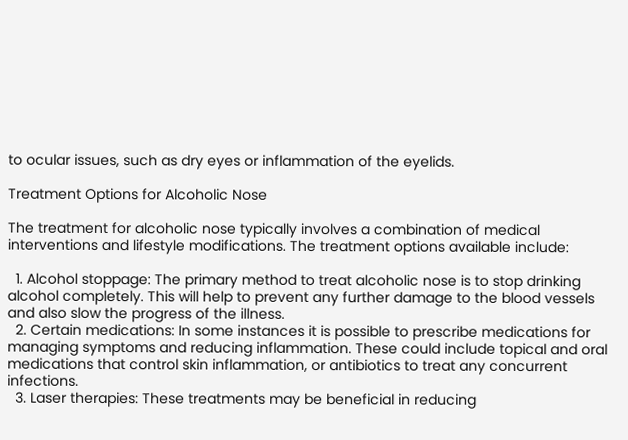to ocular issues, such as dry eyes or inflammation of the eyelids.

Treatment Options for Alcoholic Nose

The treatment for alcoholic nose typically involves a combination of medical interventions and lifestyle modifications. The treatment options available include:

  1. Alcohol stoppage: The primary method to treat alcoholic nose is to stop drinking alcohol completely. This will help to prevent any further damage to the blood vessels and also slow the progress of the illness.
  2. Certain medications: In some instances it is possible to prescribe medications for managing symptoms and reducing inflammation. These could include topical and oral medications that control skin inflammation, or antibiotics to treat any concurrent infections.
  3. Laser therapies: These treatments may be beneficial in reducing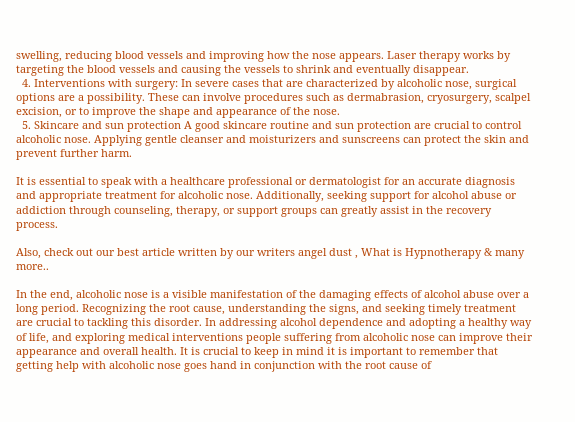swelling, reducing blood vessels and improving how the nose appears. Laser therapy works by targeting the blood vessels and causing the vessels to shrink and eventually disappear.
  4. Interventions with surgery: In severe cases that are characterized by alcoholic nose, surgical options are a possibility. These can involve procedures such as dermabrasion, cryosurgery, scalpel excision, or to improve the shape and appearance of the nose.
  5. Skincare and sun protection A good skincare routine and sun protection are crucial to control alcoholic nose. Applying gentle cleanser and moisturizers and sunscreens can protect the skin and prevent further harm.

It is essential to speak with a healthcare professional or dermatologist for an accurate diagnosis and appropriate treatment for alcoholic nose. Additionally, seeking support for alcohol abuse or addiction through counseling, therapy, or support groups can greatly assist in the recovery process.

Also, check out our best article written by our writers angel dust , What is Hypnotherapy & many more..

In the end, alcoholic nose is a visible manifestation of the damaging effects of alcohol abuse over a long period. Recognizing the root cause, understanding the signs, and seeking timely treatment are crucial to tackling this disorder. In addressing alcohol dependence and adopting a healthy way of life, and exploring medical interventions people suffering from alcoholic nose can improve their appearance and overall health. It is crucial to keep in mind it is important to remember that getting help with alcoholic nose goes hand in conjunction with the root cause of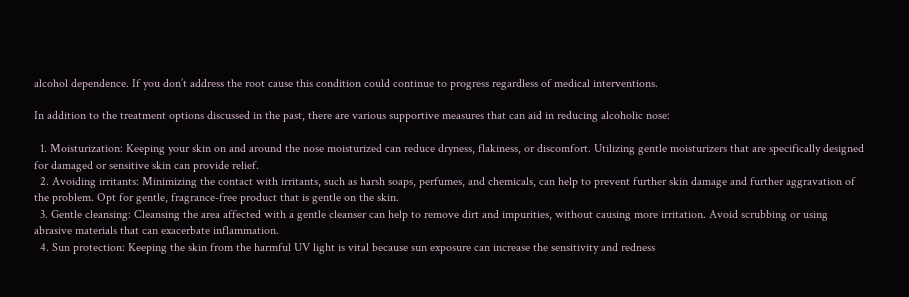alcohol dependence. If you don’t address the root cause this condition could continue to progress regardless of medical interventions.

In addition to the treatment options discussed in the past, there are various supportive measures that can aid in reducing alcoholic nose:

  1. Moisturization: Keeping your skin on and around the nose moisturized can reduce dryness, flakiness, or discomfort. Utilizing gentle moisturizers that are specifically designed for damaged or sensitive skin can provide relief.
  2. Avoiding irritants: Minimizing the contact with irritants, such as harsh soaps, perfumes, and chemicals, can help to prevent further skin damage and further aggravation of the problem. Opt for gentle, fragrance-free product that is gentle on the skin.
  3. Gentle cleansing: Cleansing the area affected with a gentle cleanser can help to remove dirt and impurities, without causing more irritation. Avoid scrubbing or using abrasive materials that can exacerbate inflammation.
  4. Sun protection: Keeping the skin from the harmful UV light is vital because sun exposure can increase the sensitivity and redness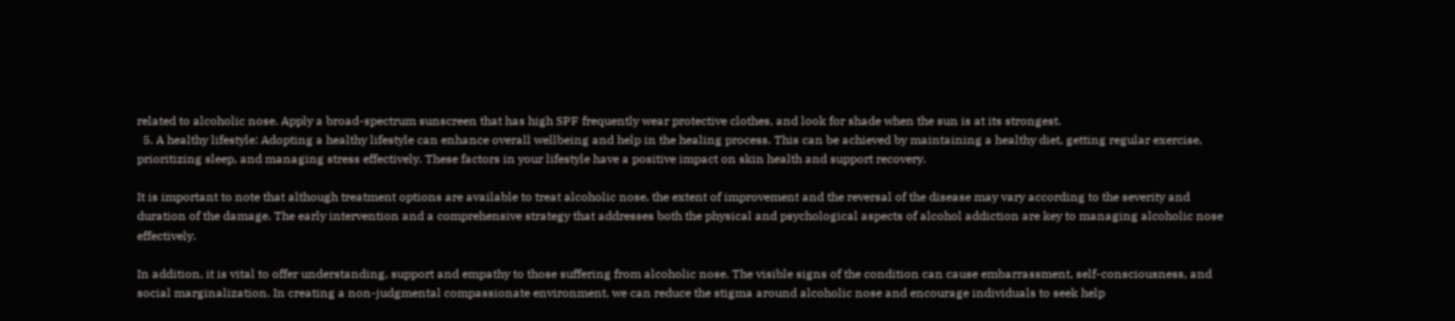related to alcoholic nose. Apply a broad-spectrum sunscreen that has high SPF frequently wear protective clothes, and look for shade when the sun is at its strongest.
  5. A healthy lifestyle: Adopting a healthy lifestyle can enhance overall wellbeing and help in the healing process. This can be achieved by maintaining a healthy diet, getting regular exercise, prioritizing sleep, and managing stress effectively. These factors in your lifestyle have a positive impact on skin health and support recovery.

It is important to note that although treatment options are available to treat alcoholic nose, the extent of improvement and the reversal of the disease may vary according to the severity and duration of the damage. The early intervention and a comprehensive strategy that addresses both the physical and psychological aspects of alcohol addiction are key to managing alcoholic nose effectively.

In addition, it is vital to offer understanding, support and empathy to those suffering from alcoholic nose. The visible signs of the condition can cause embarrassment, self-consciousness, and social marginalization. In creating a non-judgmental compassionate environment, we can reduce the stigma around alcoholic nose and encourage individuals to seek help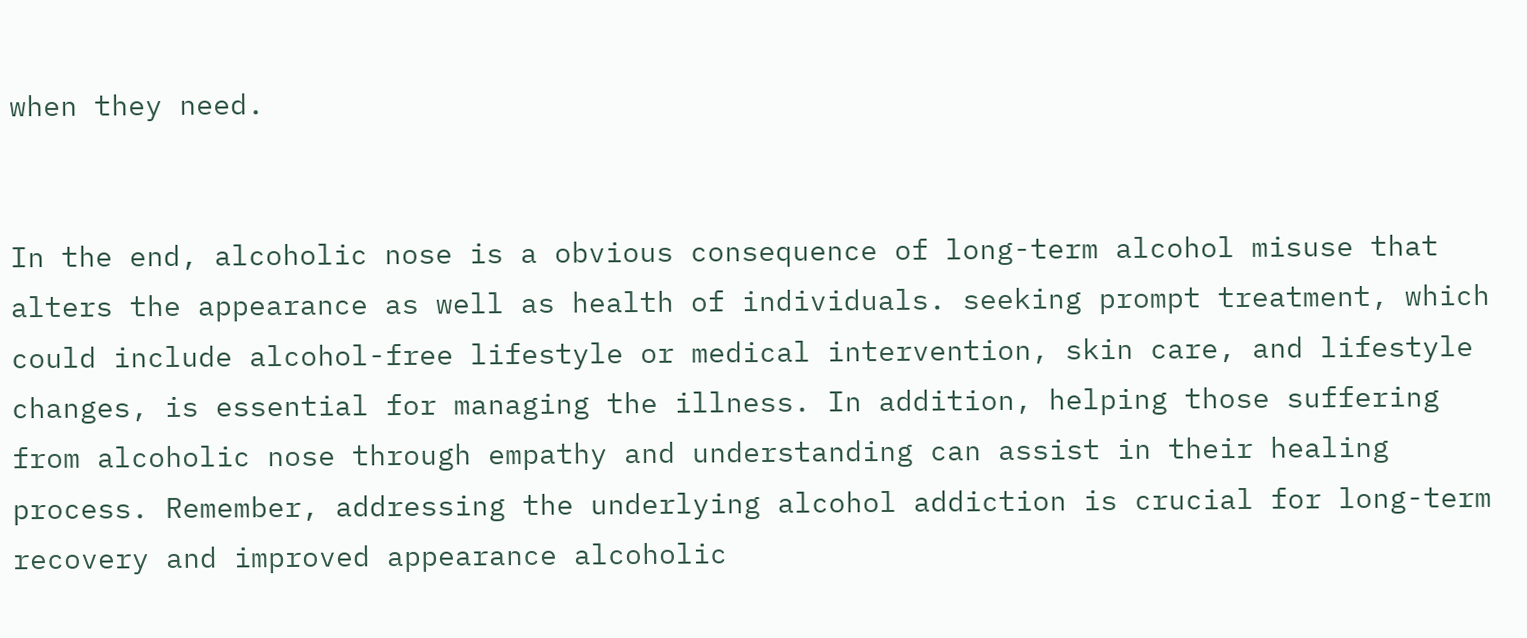when they need.


In the end, alcoholic nose is a obvious consequence of long-term alcohol misuse that alters the appearance as well as health of individuals. seeking prompt treatment, which could include alcohol-free lifestyle or medical intervention, skin care, and lifestyle changes, is essential for managing the illness. In addition, helping those suffering from alcoholic nose through empathy and understanding can assist in their healing process. Remember, addressing the underlying alcohol addiction is crucial for long-term recovery and improved appearance alcoholic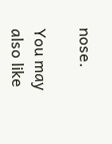nose.

You may also like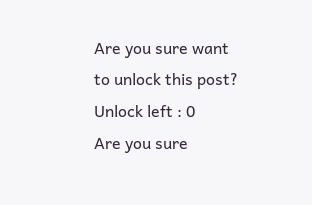Are you sure want to unlock this post?
Unlock left : 0
Are you sure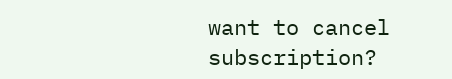want to cancel subscription?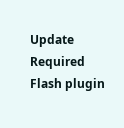Update Required Flash plugin